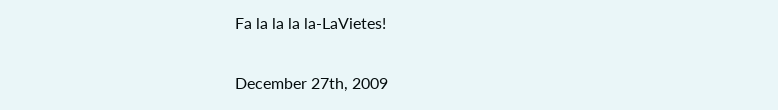Fa la la la la-LaVietes!

December 27th, 2009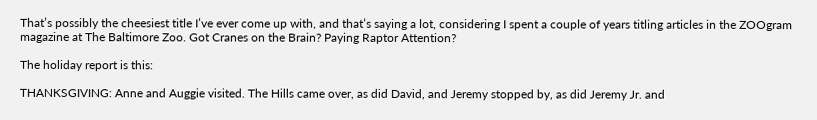That’s possibly the cheesiest title I’ve ever come up with, and that’s saying a lot, considering I spent a couple of years titling articles in the ZOOgram magazine at The Baltimore Zoo. Got Cranes on the Brain? Paying Raptor Attention?

The holiday report is this:

THANKSGIVING: Anne and Auggie visited. The Hills came over, as did David, and Jeremy stopped by, as did Jeremy Jr. and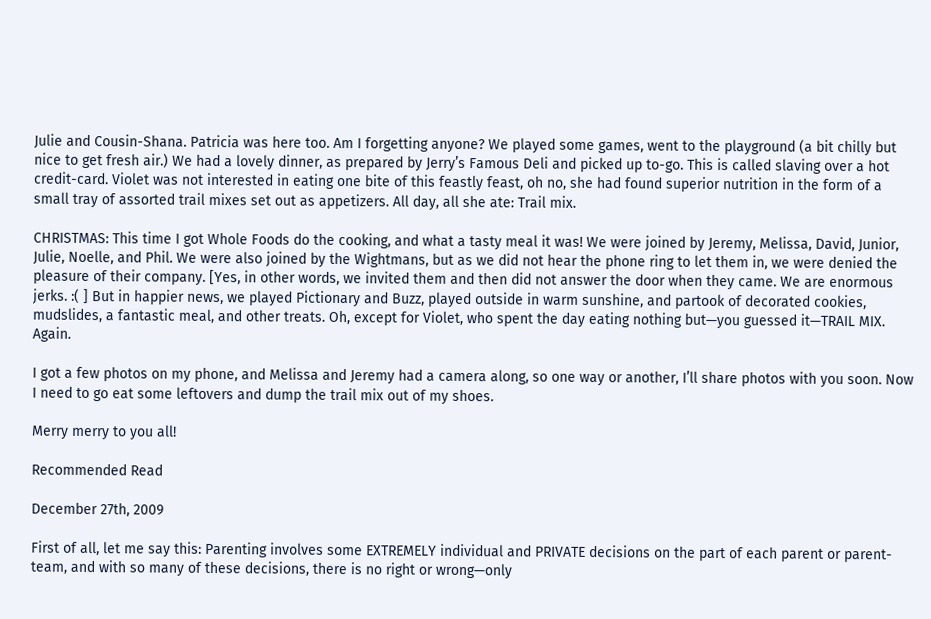Julie and Cousin-Shana. Patricia was here too. Am I forgetting anyone? We played some games, went to the playground (a bit chilly but nice to get fresh air.) We had a lovely dinner, as prepared by Jerry’s Famous Deli and picked up to-go. This is called slaving over a hot credit-card. Violet was not interested in eating one bite of this feastly feast, oh no, she had found superior nutrition in the form of a small tray of assorted trail mixes set out as appetizers. All day, all she ate: Trail mix.

CHRISTMAS: This time I got Whole Foods do the cooking, and what a tasty meal it was! We were joined by Jeremy, Melissa, David, Junior, Julie, Noelle, and Phil. We were also joined by the Wightmans, but as we did not hear the phone ring to let them in, we were denied the pleasure of their company. [Yes, in other words, we invited them and then did not answer the door when they came. We are enormous jerks. :( ] But in happier news, we played Pictionary and Buzz, played outside in warm sunshine, and partook of decorated cookies, mudslides, a fantastic meal, and other treats. Oh, except for Violet, who spent the day eating nothing but—you guessed it—TRAIL MIX. Again.

I got a few photos on my phone, and Melissa and Jeremy had a camera along, so one way or another, I’ll share photos with you soon. Now I need to go eat some leftovers and dump the trail mix out of my shoes.

Merry merry to you all!

Recommended Read

December 27th, 2009

First of all, let me say this: Parenting involves some EXTREMELY individual and PRIVATE decisions on the part of each parent or parent-team, and with so many of these decisions, there is no right or wrong—only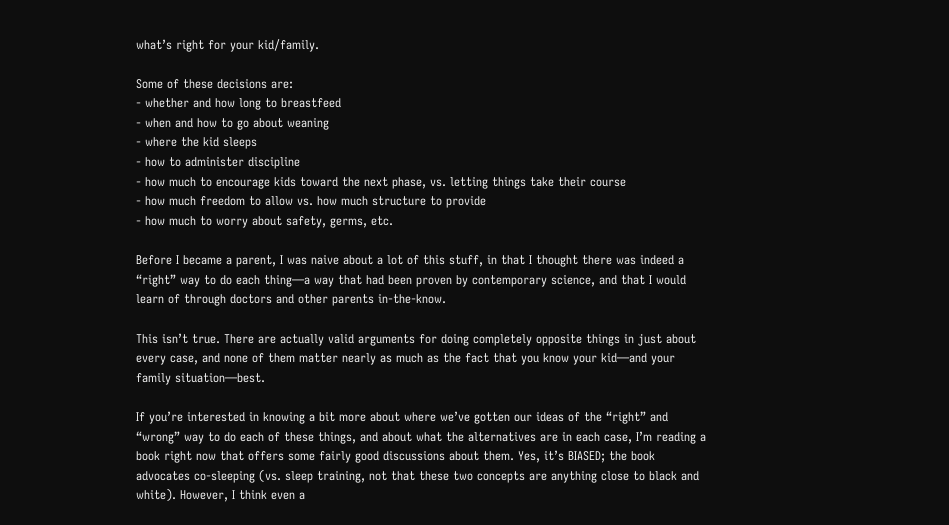what’s right for your kid/family.

Some of these decisions are:
- whether and how long to breastfeed
- when and how to go about weaning
- where the kid sleeps
- how to administer discipline
- how much to encourage kids toward the next phase, vs. letting things take their course
- how much freedom to allow vs. how much structure to provide
- how much to worry about safety, germs, etc.

Before I became a parent, I was naive about a lot of this stuff, in that I thought there was indeed a “right” way to do each thing—a way that had been proven by contemporary science, and that I would learn of through doctors and other parents in-the-know.

This isn’t true. There are actually valid arguments for doing completely opposite things in just about every case, and none of them matter nearly as much as the fact that you know your kid—and your family situation—best.

If you’re interested in knowing a bit more about where we’ve gotten our ideas of the “right” and “wrong” way to do each of these things, and about what the alternatives are in each case, I’m reading a book right now that offers some fairly good discussions about them. Yes, it’s BIASED; the book advocates co-sleeping (vs. sleep training, not that these two concepts are anything close to black and white). However, I think even a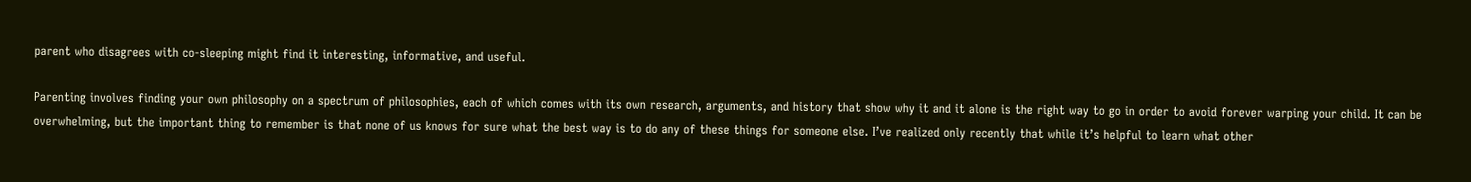parent who disagrees with co-sleeping might find it interesting, informative, and useful.

Parenting involves finding your own philosophy on a spectrum of philosophies, each of which comes with its own research, arguments, and history that show why it and it alone is the right way to go in order to avoid forever warping your child. It can be overwhelming, but the important thing to remember is that none of us knows for sure what the best way is to do any of these things for someone else. I’ve realized only recently that while it’s helpful to learn what other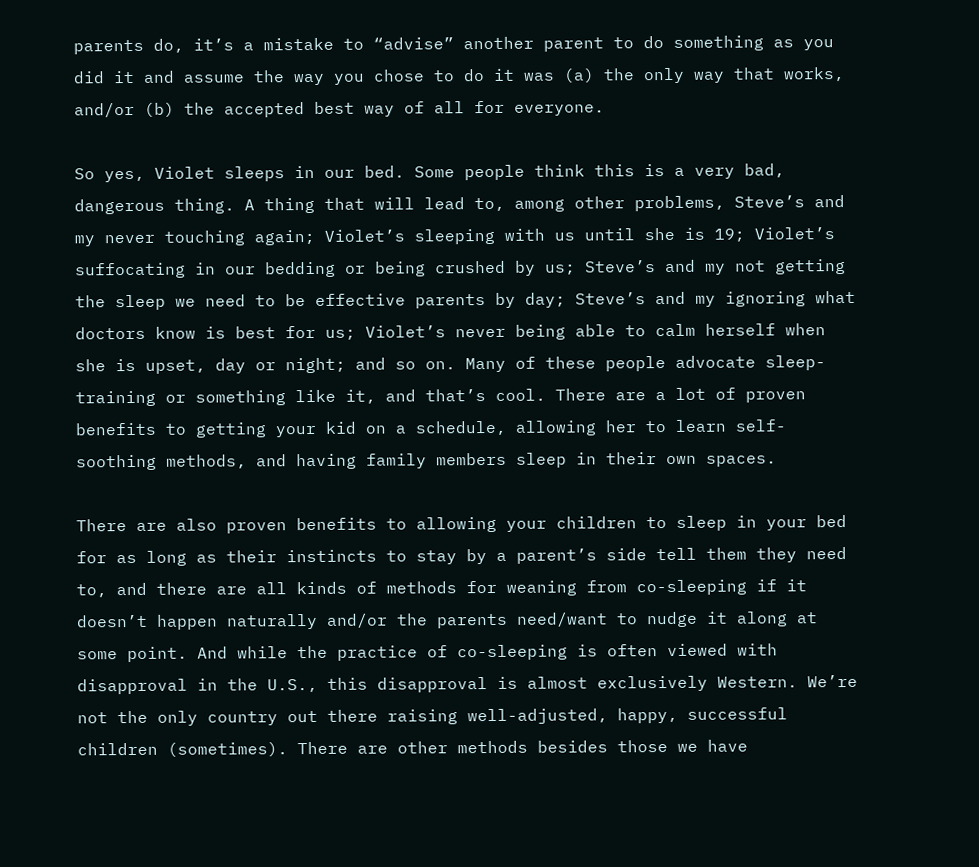parents do, it’s a mistake to “advise” another parent to do something as you did it and assume the way you chose to do it was (a) the only way that works, and/or (b) the accepted best way of all for everyone.

So yes, Violet sleeps in our bed. Some people think this is a very bad, dangerous thing. A thing that will lead to, among other problems, Steve’s and my never touching again; Violet’s sleeping with us until she is 19; Violet’s suffocating in our bedding or being crushed by us; Steve’s and my not getting the sleep we need to be effective parents by day; Steve’s and my ignoring what doctors know is best for us; Violet’s never being able to calm herself when she is upset, day or night; and so on. Many of these people advocate sleep-training or something like it, and that’s cool. There are a lot of proven benefits to getting your kid on a schedule, allowing her to learn self-soothing methods, and having family members sleep in their own spaces.

There are also proven benefits to allowing your children to sleep in your bed for as long as their instincts to stay by a parent’s side tell them they need to, and there are all kinds of methods for weaning from co-sleeping if it doesn’t happen naturally and/or the parents need/want to nudge it along at some point. And while the practice of co-sleeping is often viewed with disapproval in the U.S., this disapproval is almost exclusively Western. We’re not the only country out there raising well-adjusted, happy, successful children (sometimes). There are other methods besides those we have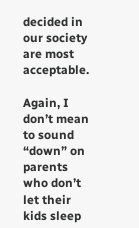decided in our society are most acceptable.

Again, I don’t mean to sound “down” on parents who don’t let their kids sleep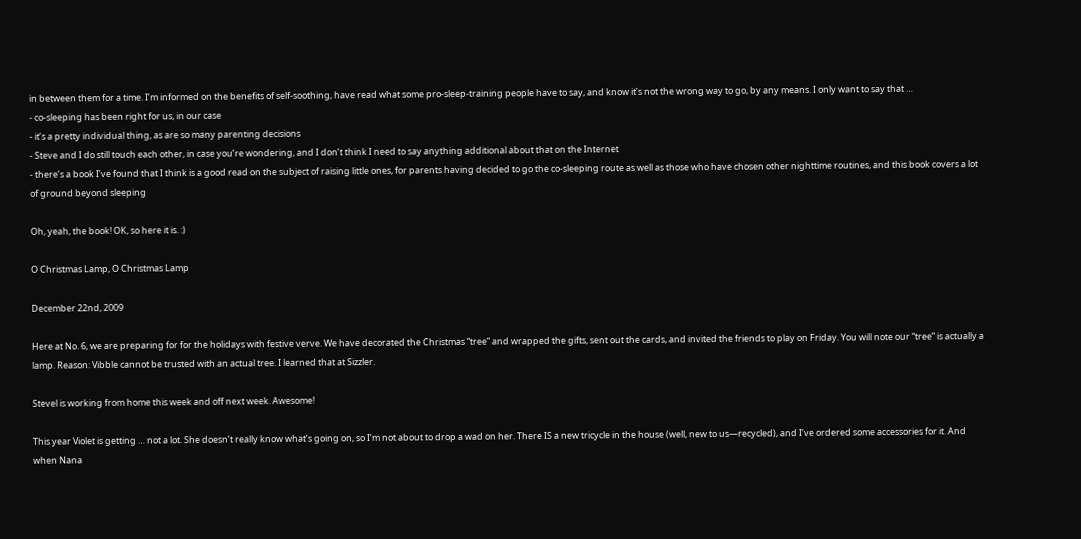in between them for a time. I’m informed on the benefits of self-soothing, have read what some pro-sleep-training people have to say, and know it’s not the wrong way to go, by any means. I only want to say that …
- co-sleeping has been right for us, in our case
- it’s a pretty individual thing, as are so many parenting decisions
- Steve and I do still touch each other, in case you’re wondering, and I don’t think I need to say anything additional about that on the Internet
- there’s a book I’ve found that I think is a good read on the subject of raising little ones, for parents having decided to go the co-sleeping route as well as those who have chosen other nighttime routines, and this book covers a lot of ground beyond sleeping

Oh, yeah, the book! OK, so here it is. :)

O Christmas Lamp, O Christmas Lamp

December 22nd, 2009

Here at No. 6, we are preparing for for the holidays with festive verve. We have decorated the Christmas “tree” and wrapped the gifts, sent out the cards, and invited the friends to play on Friday. You will note our “tree” is actually a lamp. Reason: Vibble cannot be trusted with an actual tree. I learned that at Sizzler.

Stevel is working from home this week and off next week. Awesome!

This year Violet is getting … not a lot. She doesn’t really know what’s going on, so I’m not about to drop a wad on her. There IS a new tricycle in the house (well, new to us—recycled), and I’ve ordered some accessories for it. And when Nana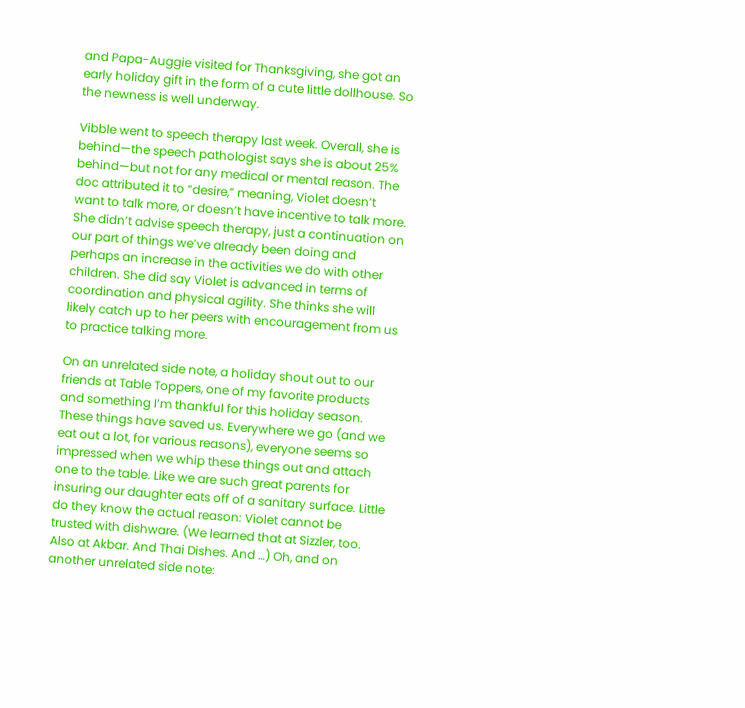and Papa-Auggie visited for Thanksgiving, she got an early holiday gift in the form of a cute little dollhouse. So the newness is well underway.

Vibble went to speech therapy last week. Overall, she is behind—the speech pathologist says she is about 25% behind—but not for any medical or mental reason. The doc attributed it to “desire,” meaning, Violet doesn’t want to talk more, or doesn’t have incentive to talk more. She didn’t advise speech therapy, just a continuation on our part of things we’ve already been doing and perhaps an increase in the activities we do with other children. She did say Violet is advanced in terms of coordination and physical agility. She thinks she will likely catch up to her peers with encouragement from us to practice talking more.

On an unrelated side note, a holiday shout out to our friends at Table Toppers, one of my favorite products and something I’m thankful for this holiday season. These things have saved us. Everywhere we go (and we eat out a lot, for various reasons), everyone seems so impressed when we whip these things out and attach one to the table. Like we are such great parents for insuring our daughter eats off of a sanitary surface. Little do they know the actual reason: Violet cannot be trusted with dishware. (We learned that at Sizzler, too. Also at Akbar. And Thai Dishes. And …) Oh, and on another unrelated side note: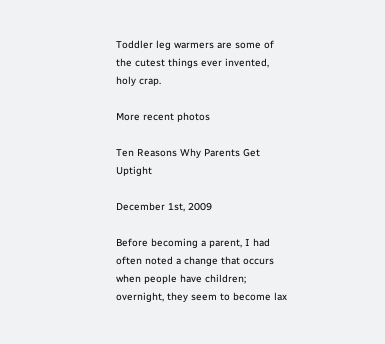Toddler leg warmers are some of the cutest things ever invented, holy crap.

More recent photos

Ten Reasons Why Parents Get Uptight

December 1st, 2009

Before becoming a parent, I had often noted a change that occurs when people have children; overnight, they seem to become lax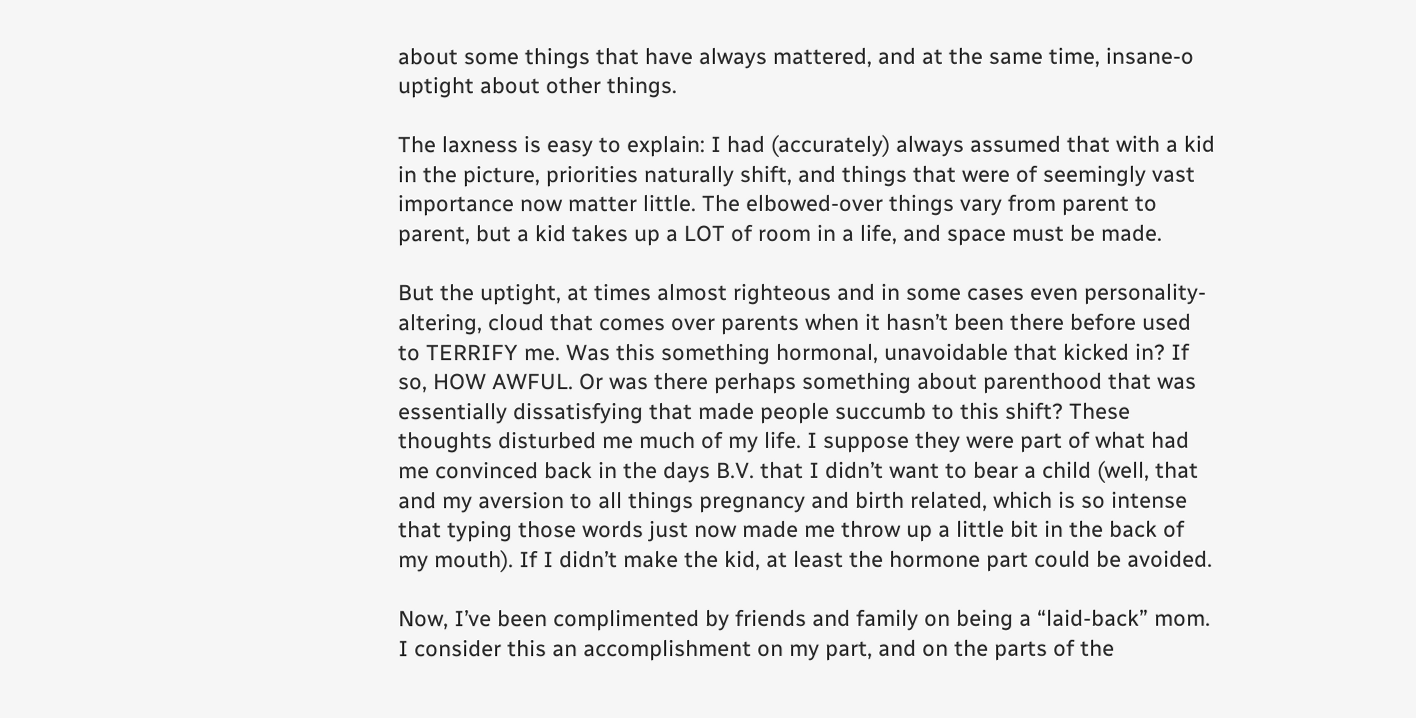about some things that have always mattered, and at the same time, insane-o uptight about other things.

The laxness is easy to explain: I had (accurately) always assumed that with a kid in the picture, priorities naturally shift, and things that were of seemingly vast importance now matter little. The elbowed-over things vary from parent to parent, but a kid takes up a LOT of room in a life, and space must be made.

But the uptight, at times almost righteous and in some cases even personality-altering, cloud that comes over parents when it hasn’t been there before used to TERRIFY me. Was this something hormonal, unavoidable that kicked in? If so, HOW AWFUL. Or was there perhaps something about parenthood that was essentially dissatisfying that made people succumb to this shift? These thoughts disturbed me much of my life. I suppose they were part of what had me convinced back in the days B.V. that I didn’t want to bear a child (well, that and my aversion to all things pregnancy and birth related, which is so intense that typing those words just now made me throw up a little bit in the back of my mouth). If I didn’t make the kid, at least the hormone part could be avoided.

Now, I’ve been complimented by friends and family on being a “laid-back” mom. I consider this an accomplishment on my part, and on the parts of the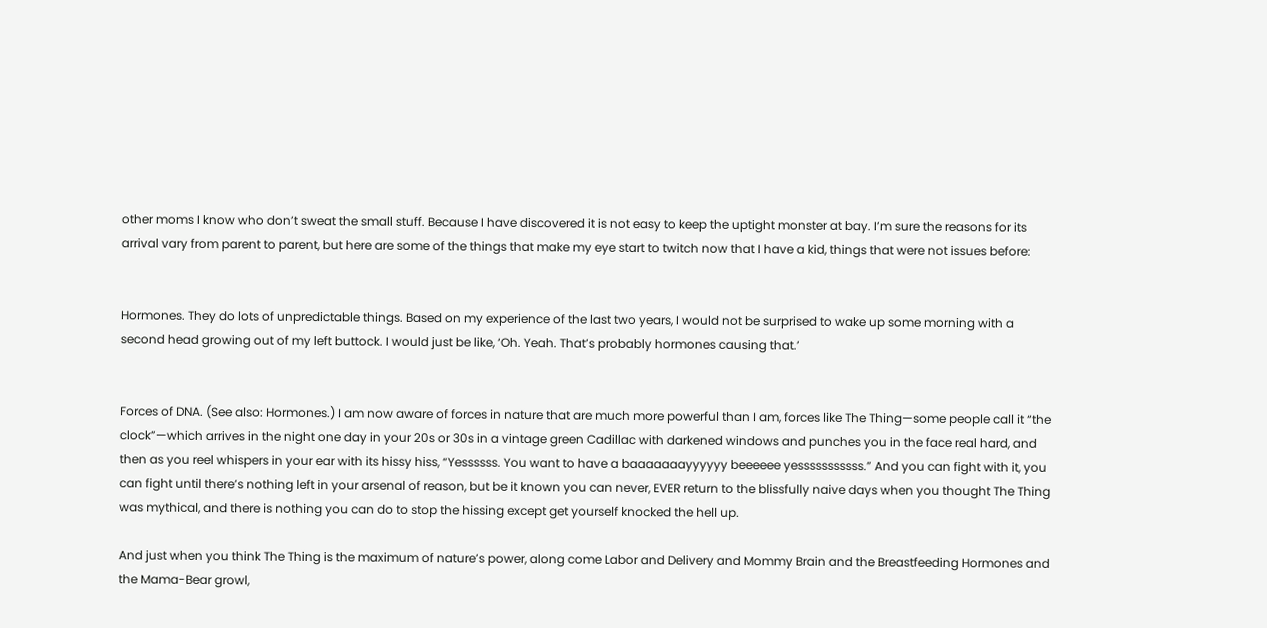other moms I know who don’t sweat the small stuff. Because I have discovered it is not easy to keep the uptight monster at bay. I’m sure the reasons for its arrival vary from parent to parent, but here are some of the things that make my eye start to twitch now that I have a kid, things that were not issues before:


Hormones. They do lots of unpredictable things. Based on my experience of the last two years, I would not be surprised to wake up some morning with a second head growing out of my left buttock. I would just be like, ‘Oh. Yeah. That’s probably hormones causing that.’


Forces of DNA. (See also: Hormones.) I am now aware of forces in nature that are much more powerful than I am, forces like The Thing—some people call it “the clock”—which arrives in the night one day in your 20s or 30s in a vintage green Cadillac with darkened windows and punches you in the face real hard, and then as you reel whispers in your ear with its hissy hiss, “Yessssss. You want to have a baaaaaaayyyyyy beeeeee yesssssssssss.” And you can fight with it, you can fight until there’s nothing left in your arsenal of reason, but be it known you can never, EVER return to the blissfully naive days when you thought The Thing was mythical, and there is nothing you can do to stop the hissing except get yourself knocked the hell up.

And just when you think The Thing is the maximum of nature’s power, along come Labor and Delivery and Mommy Brain and the Breastfeeding Hormones and the Mama-Bear growl,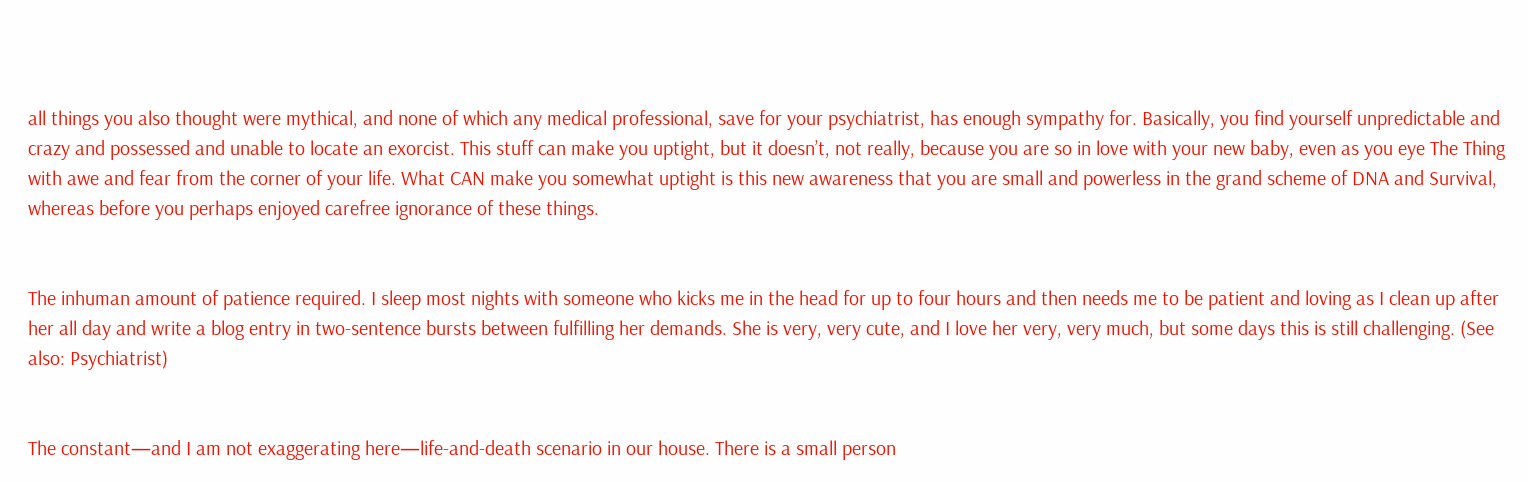all things you also thought were mythical, and none of which any medical professional, save for your psychiatrist, has enough sympathy for. Basically, you find yourself unpredictable and crazy and possessed and unable to locate an exorcist. This stuff can make you uptight, but it doesn’t, not really, because you are so in love with your new baby, even as you eye The Thing with awe and fear from the corner of your life. What CAN make you somewhat uptight is this new awareness that you are small and powerless in the grand scheme of DNA and Survival, whereas before you perhaps enjoyed carefree ignorance of these things.


The inhuman amount of patience required. I sleep most nights with someone who kicks me in the head for up to four hours and then needs me to be patient and loving as I clean up after her all day and write a blog entry in two-sentence bursts between fulfilling her demands. She is very, very cute, and I love her very, very much, but some days this is still challenging. (See also: Psychiatrist)


The constant—and I am not exaggerating here—life-and-death scenario in our house. There is a small person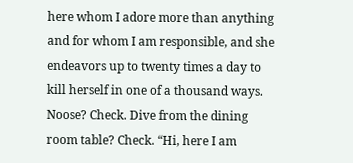here whom I adore more than anything and for whom I am responsible, and she endeavors up to twenty times a day to kill herself in one of a thousand ways. Noose? Check. Dive from the dining room table? Check. “Hi, here I am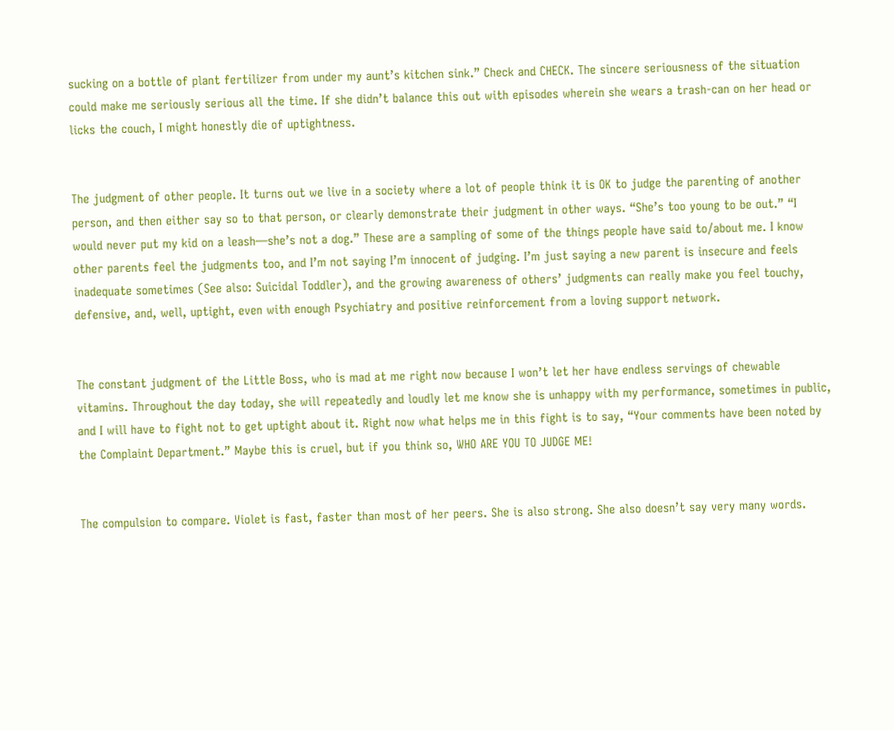sucking on a bottle of plant fertilizer from under my aunt’s kitchen sink.” Check and CHECK. The sincere seriousness of the situation could make me seriously serious all the time. If she didn’t balance this out with episodes wherein she wears a trash-can on her head or licks the couch, I might honestly die of uptightness.


The judgment of other people. It turns out we live in a society where a lot of people think it is OK to judge the parenting of another person, and then either say so to that person, or clearly demonstrate their judgment in other ways. “She’s too young to be out.” “I would never put my kid on a leash—she’s not a dog.” These are a sampling of some of the things people have said to/about me. I know other parents feel the judgments too, and I’m not saying I’m innocent of judging. I’m just saying a new parent is insecure and feels inadequate sometimes (See also: Suicidal Toddler), and the growing awareness of others’ judgments can really make you feel touchy, defensive, and, well, uptight, even with enough Psychiatry and positive reinforcement from a loving support network.


The constant judgment of the Little Boss, who is mad at me right now because I won’t let her have endless servings of chewable vitamins. Throughout the day today, she will repeatedly and loudly let me know she is unhappy with my performance, sometimes in public, and I will have to fight not to get uptight about it. Right now what helps me in this fight is to say, “Your comments have been noted by the Complaint Department.” Maybe this is cruel, but if you think so, WHO ARE YOU TO JUDGE ME!


The compulsion to compare. Violet is fast, faster than most of her peers. She is also strong. She also doesn’t say very many words.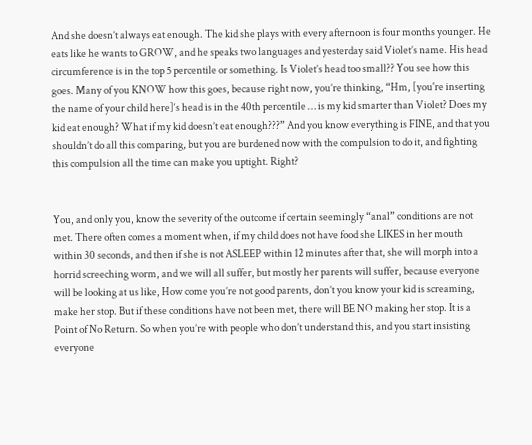And she doesn’t always eat enough. The kid she plays with every afternoon is four months younger. He eats like he wants to GROW, and he speaks two languages and yesterday said Violet’s name. His head circumference is in the top 5 percentile or something. Is Violet’s head too small?? You see how this goes. Many of you KNOW how this goes, because right now, you’re thinking, “Hm, [you're inserting the name of your child here]‘s head is in the 40th percentile … is my kid smarter than Violet? Does my kid eat enough? What if my kid doesn’t eat enough???” And you know everything is FINE, and that you shouldn’t do all this comparing, but you are burdened now with the compulsion to do it, and fighting this compulsion all the time can make you uptight. Right?


You, and only you, know the severity of the outcome if certain seemingly “anal” conditions are not met. There often comes a moment when, if my child does not have food she LIKES in her mouth within 30 seconds, and then if she is not ASLEEP within 12 minutes after that, she will morph into a horrid screeching worm, and we will all suffer, but mostly her parents will suffer, because everyone will be looking at us like, How come you’re not good parents, don’t you know your kid is screaming, make her stop. But if these conditions have not been met, there will BE NO making her stop. It is a Point of No Return. So when you’re with people who don’t understand this, and you start insisting everyone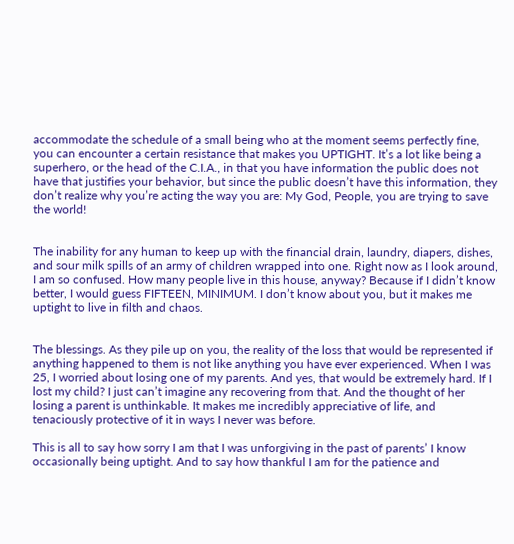accommodate the schedule of a small being who at the moment seems perfectly fine, you can encounter a certain resistance that makes you UPTIGHT. It’s a lot like being a superhero, or the head of the C.I.A., in that you have information the public does not have that justifies your behavior, but since the public doesn’t have this information, they don’t realize why you’re acting the way you are: My God, People, you are trying to save the world!


The inability for any human to keep up with the financial drain, laundry, diapers, dishes, and sour milk spills of an army of children wrapped into one. Right now as I look around, I am so confused. How many people live in this house, anyway? Because if I didn’t know better, I would guess FIFTEEN, MINIMUM. I don’t know about you, but it makes me uptight to live in filth and chaos.


The blessings. As they pile up on you, the reality of the loss that would be represented if anything happened to them is not like anything you have ever experienced. When I was 25, I worried about losing one of my parents. And yes, that would be extremely hard. If I lost my child? I just can’t imagine any recovering from that. And the thought of her losing a parent is unthinkable. It makes me incredibly appreciative of life, and tenaciously protective of it in ways I never was before.

This is all to say how sorry I am that I was unforgiving in the past of parents’ I know occasionally being uptight. And to say how thankful I am for the patience and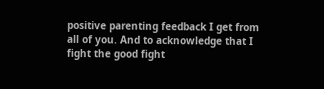positive parenting feedback I get from all of you. And to acknowledge that I fight the good fight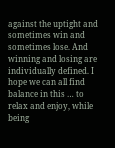against the uptight and sometimes win and sometimes lose. And winning and losing are individually defined. I hope we can all find balance in this … to relax and enjoy, while being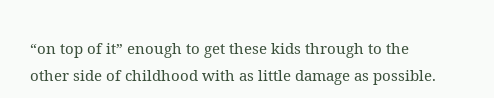“on top of it” enough to get these kids through to the other side of childhood with as little damage as possible.